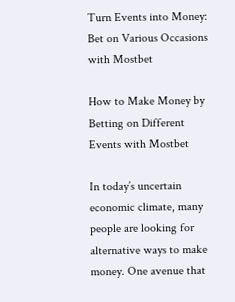Turn Events into Money: Bet on Various Occasions with Mostbet

How to Make Money by Betting on Different Events with Mostbet

In today’s uncertain economic climate, many people are looking for alternative ways to make money. One avenue that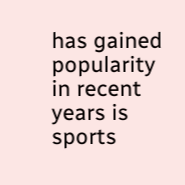has gained popularity in recent years is sports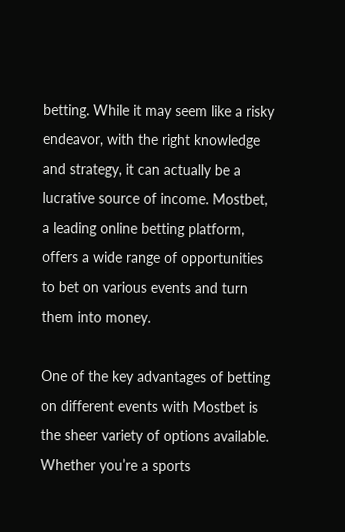betting. While it may seem like a risky endeavor, with the right knowledge and strategy, it can actually be a lucrative source of income. Mostbet, a leading online betting platform, offers a wide range of opportunities to bet on various events and turn them into money.

One of the key advantages of betting on different events with Mostbet is the sheer variety of options available. Whether you’re a sports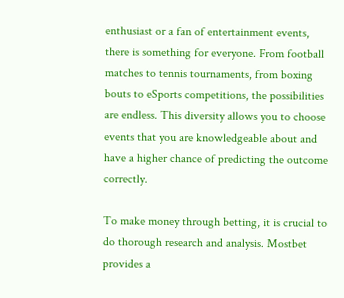enthusiast or a fan of entertainment events, there is something for everyone. From football matches to tennis tournaments, from boxing bouts to eSports competitions, the possibilities are endless. This diversity allows you to choose events that you are knowledgeable about and have a higher chance of predicting the outcome correctly.

To make money through betting, it is crucial to do thorough research and analysis. Mostbet provides a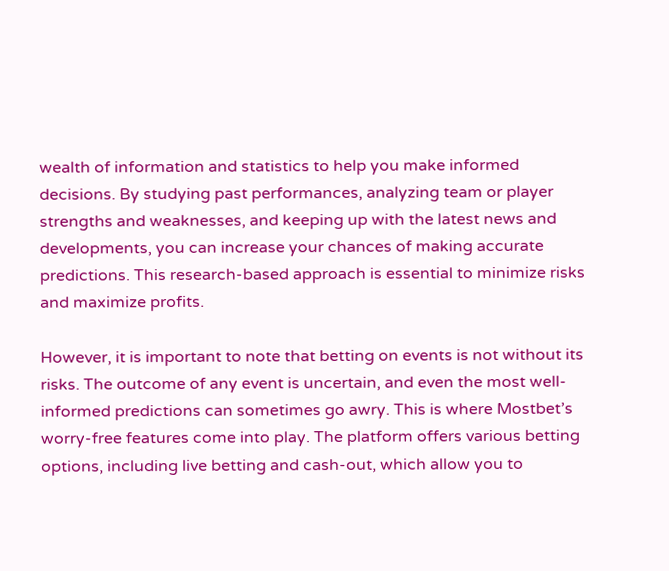wealth of information and statistics to help you make informed decisions. By studying past performances, analyzing team or player strengths and weaknesses, and keeping up with the latest news and developments, you can increase your chances of making accurate predictions. This research-based approach is essential to minimize risks and maximize profits.

However, it is important to note that betting on events is not without its risks. The outcome of any event is uncertain, and even the most well-informed predictions can sometimes go awry. This is where Mostbet’s worry-free features come into play. The platform offers various betting options, including live betting and cash-out, which allow you to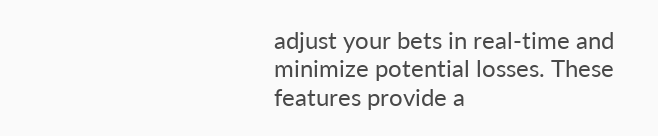adjust your bets in real-time and minimize potential losses. These features provide a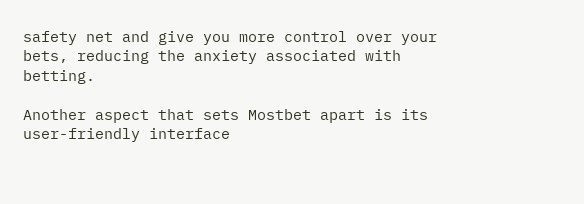safety net and give you more control over your bets, reducing the anxiety associated with betting.

Another aspect that sets Mostbet apart is its user-friendly interface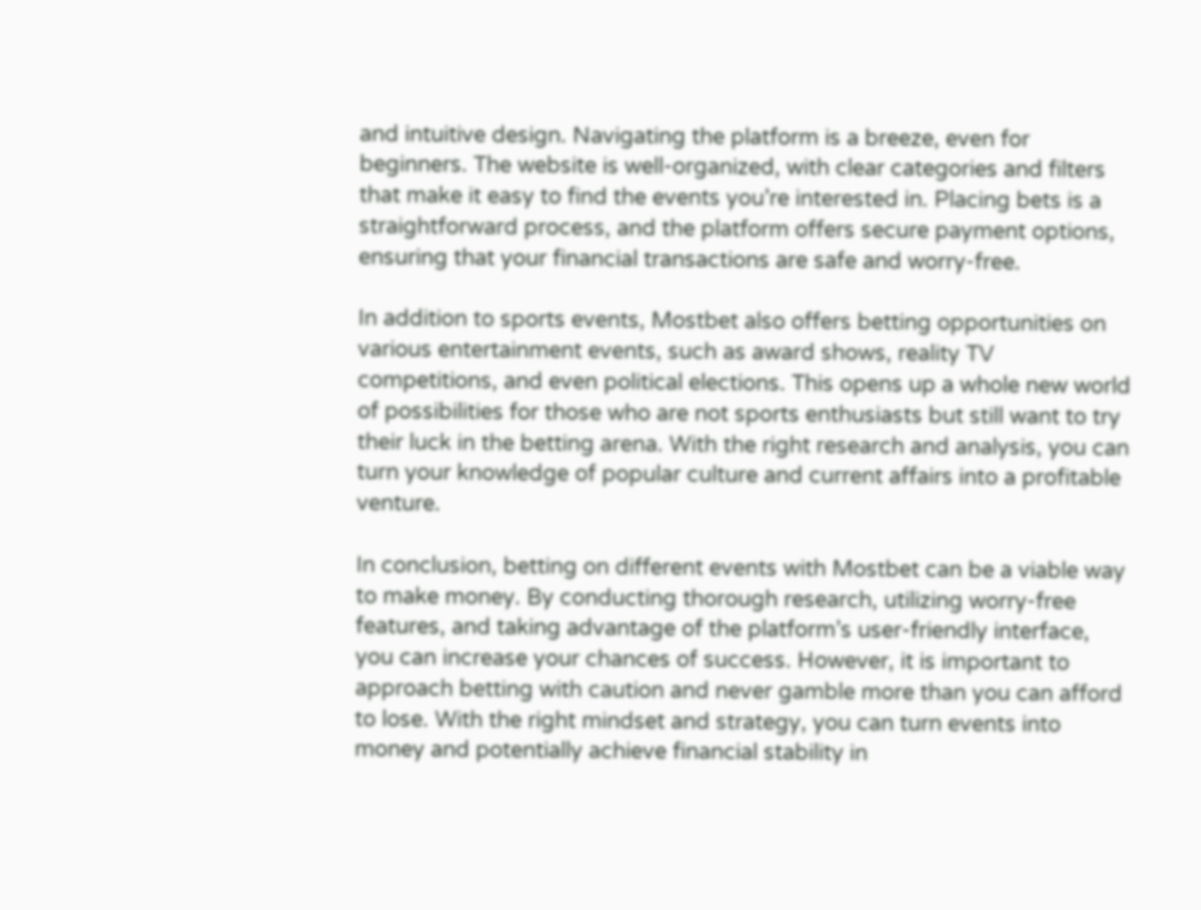and intuitive design. Navigating the platform is a breeze, even for beginners. The website is well-organized, with clear categories and filters that make it easy to find the events you’re interested in. Placing bets is a straightforward process, and the platform offers secure payment options, ensuring that your financial transactions are safe and worry-free.

In addition to sports events, Mostbet also offers betting opportunities on various entertainment events, such as award shows, reality TV competitions, and even political elections. This opens up a whole new world of possibilities for those who are not sports enthusiasts but still want to try their luck in the betting arena. With the right research and analysis, you can turn your knowledge of popular culture and current affairs into a profitable venture.

In conclusion, betting on different events with Mostbet can be a viable way to make money. By conducting thorough research, utilizing worry-free features, and taking advantage of the platform’s user-friendly interface, you can increase your chances of success. However, it is important to approach betting with caution and never gamble more than you can afford to lose. With the right mindset and strategy, you can turn events into money and potentially achieve financial stability in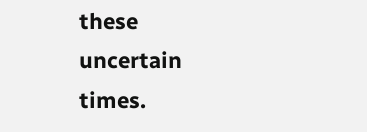these uncertain times.